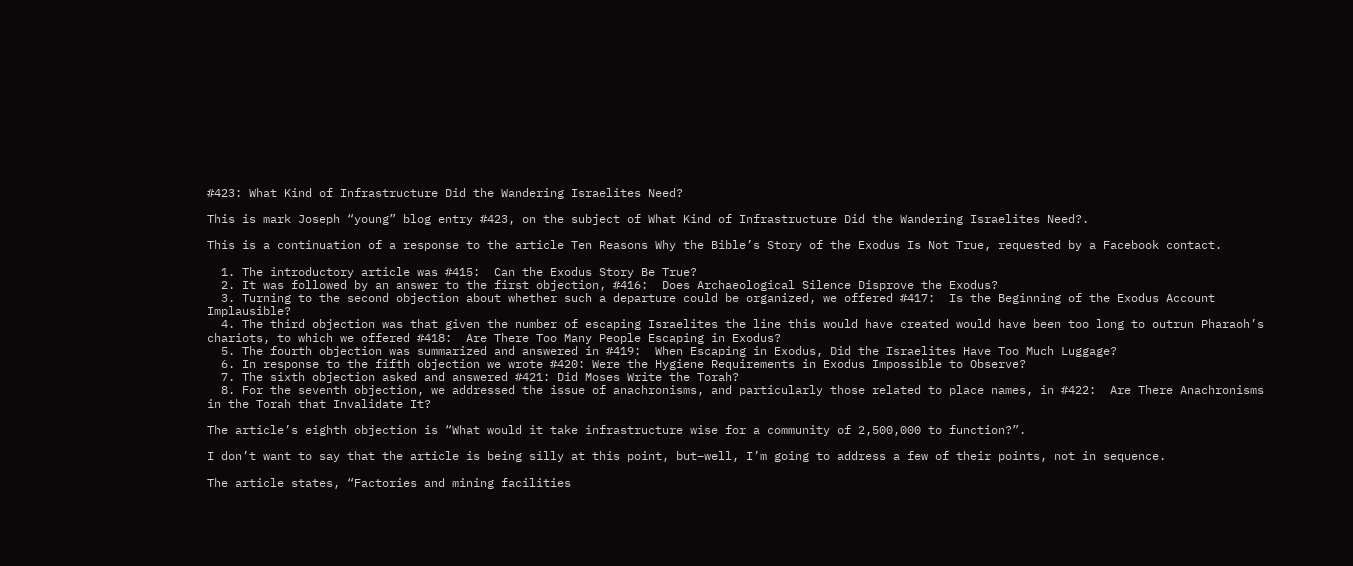#423: What Kind of Infrastructure Did the Wandering Israelites Need?

This is mark Joseph “young” blog entry #423, on the subject of What Kind of Infrastructure Did the Wandering Israelites Need?.

This is a continuation of a response to the article Ten Reasons Why the Bible’s Story of the Exodus Is Not True, requested by a Facebook contact.

  1. The introductory article was #415:  Can the Exodus Story Be True?
  2. It was followed by an answer to the first objection, #416:  Does Archaeological Silence Disprove the Exodus?
  3. Turning to the second objection about whether such a departure could be organized, we offered #417:  Is the Beginning of the Exodus Account Implausible?
  4. The third objection was that given the number of escaping Israelites the line this would have created would have been too long to outrun Pharaoh’s chariots, to which we offered #418:  Are There Too Many People Escaping in Exodus?
  5. The fourth objection was summarized and answered in #419:  When Escaping in Exodus, Did the Israelites Have Too Much Luggage?
  6. In response to the fifth objection we wrote #420: Were the Hygiene Requirements in Exodus Impossible to Observe?
  7. The sixth objection asked and answered #421: Did Moses Write the Torah?
  8. For the seventh objection, we addressed the issue of anachronisms, and particularly those related to place names, in #422:  Are There Anachronisms in the Torah that Invalidate It?

The article’s eighth objection is “What would it take infrastructure wise for a community of 2,500,000 to function?”.

I don’t want to say that the article is being silly at this point, but–well, I’m going to address a few of their points, not in sequence.

The article states, “Factories and mining facilities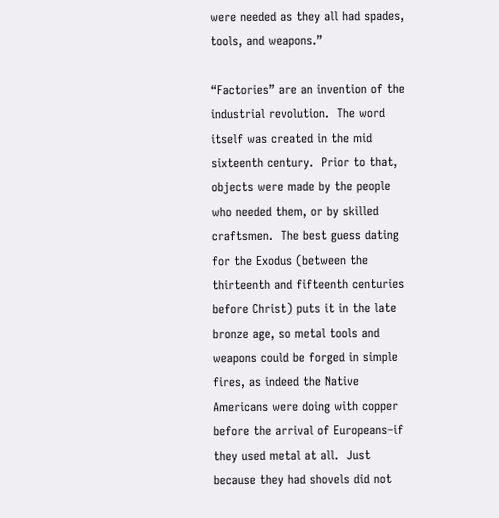were needed as they all had spades, tools, and weapons.”

“Factories” are an invention of the industrial revolution.  The word itself was created in the mid sixteenth century.  Prior to that, objects were made by the people who needed them, or by skilled craftsmen.  The best guess dating for the Exodus (between the thirteenth and fifteenth centuries before Christ) puts it in the late bronze age, so metal tools and weapons could be forged in simple fires, as indeed the Native Americans were doing with copper before the arrival of Europeans–if they used metal at all.  Just because they had shovels did not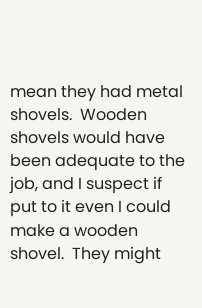mean they had metal shovels.  Wooden shovels would have been adequate to the job, and I suspect if put to it even I could make a wooden shovel.  They might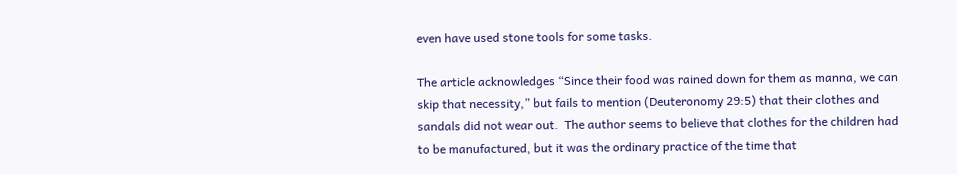even have used stone tools for some tasks.

The article acknowledges “Since their food was rained down for them as manna, we can skip that necessity,” but fails to mention (Deuteronomy 29:5) that their clothes and sandals did not wear out.  The author seems to believe that clothes for the children had to be manufactured, but it was the ordinary practice of the time that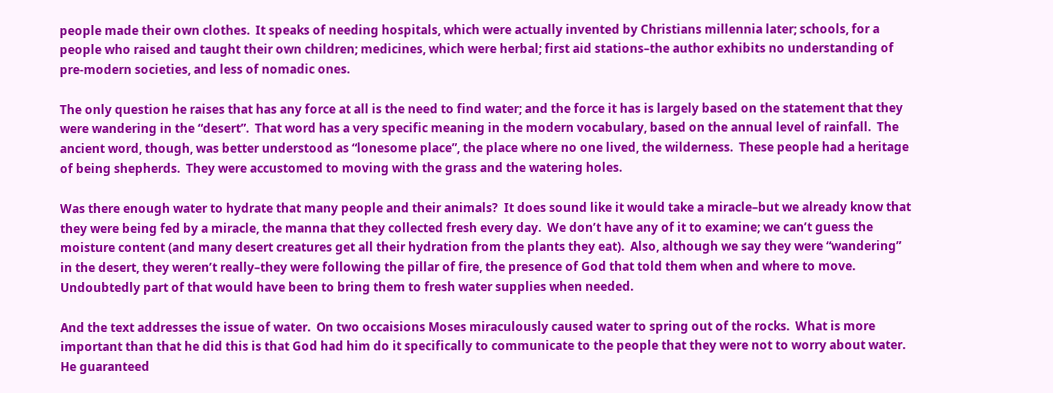people made their own clothes.  It speaks of needing hospitals, which were actually invented by Christians millennia later; schools, for a people who raised and taught their own children; medicines, which were herbal; first aid stations–the author exhibits no understanding of pre-modern societies, and less of nomadic ones.

The only question he raises that has any force at all is the need to find water; and the force it has is largely based on the statement that they were wandering in the “desert”.  That word has a very specific meaning in the modern vocabulary, based on the annual level of rainfall.  The ancient word, though, was better understood as “lonesome place”, the place where no one lived, the wilderness.  These people had a heritage of being shepherds.  They were accustomed to moving with the grass and the watering holes.

Was there enough water to hydrate that many people and their animals?  It does sound like it would take a miracle–but we already know that they were being fed by a miracle, the manna that they collected fresh every day.  We don’t have any of it to examine; we can’t guess the moisture content (and many desert creatures get all their hydration from the plants they eat).  Also, although we say they were “wandering” in the desert, they weren’t really–they were following the pillar of fire, the presence of God that told them when and where to move.  Undoubtedly part of that would have been to bring them to fresh water supplies when needed.

And the text addresses the issue of water.  On two occaisions Moses miraculously caused water to spring out of the rocks.  What is more important than that he did this is that God had him do it specifically to communicate to the people that they were not to worry about water.  He guaranteed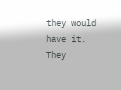they would have it.  They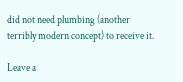did not need plumbing (another terribly modern concept) to receive it.

Leave a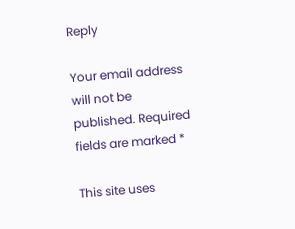Reply

Your email address will not be published. Required fields are marked *

This site uses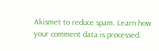Akismet to reduce spam. Learn how your comment data is processed.